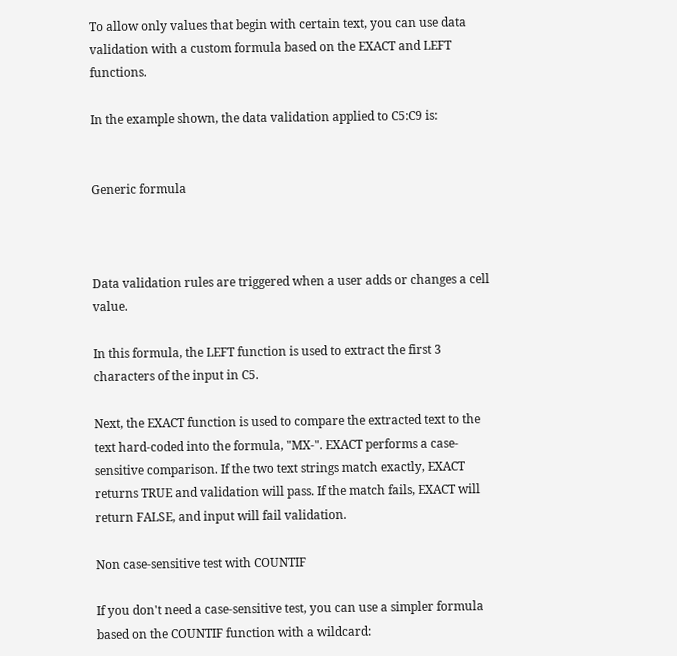To allow only values that begin with certain text, you can use data validation with a custom formula based on the EXACT and LEFT functions.

In the example shown, the data validation applied to C5:C9 is:


Generic formula



Data validation rules are triggered when a user adds or changes a cell value.

In this formula, the LEFT function is used to extract the first 3 characters of the input in C5.

Next, the EXACT function is used to compare the extracted text to the text hard-coded into the formula, "MX-". EXACT performs a case-sensitive comparison. If the two text strings match exactly, EXACT returns TRUE and validation will pass. If the match fails, EXACT will return FALSE, and input will fail validation.

Non case-sensitive test with COUNTIF

If you don't need a case-sensitive test, you can use a simpler formula based on the COUNTIF function with a wildcard: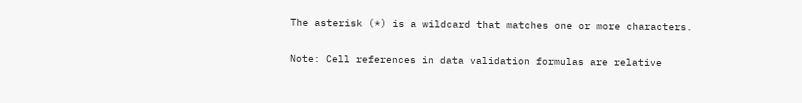The asterisk (*) is a wildcard that matches one or more characters.

Note: Cell references in data validation formulas are relative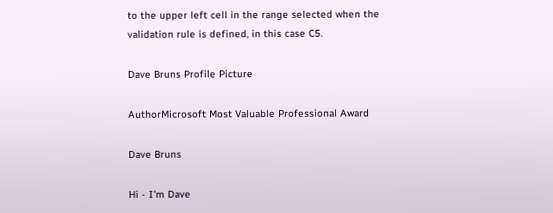to the upper left cell in the range selected when the validation rule is defined, in this case C5.

Dave Bruns Profile Picture

AuthorMicrosoft Most Valuable Professional Award

Dave Bruns

Hi - I'm Dave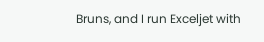Bruns, and I run Exceljet with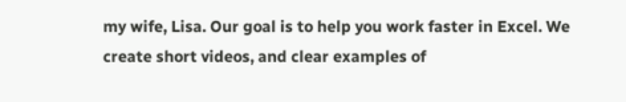my wife, Lisa. Our goal is to help you work faster in Excel. We create short videos, and clear examples of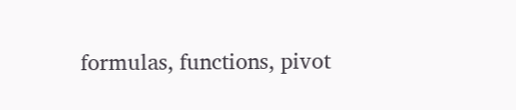formulas, functions, pivot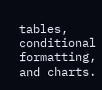tables, conditional formatting, and charts.